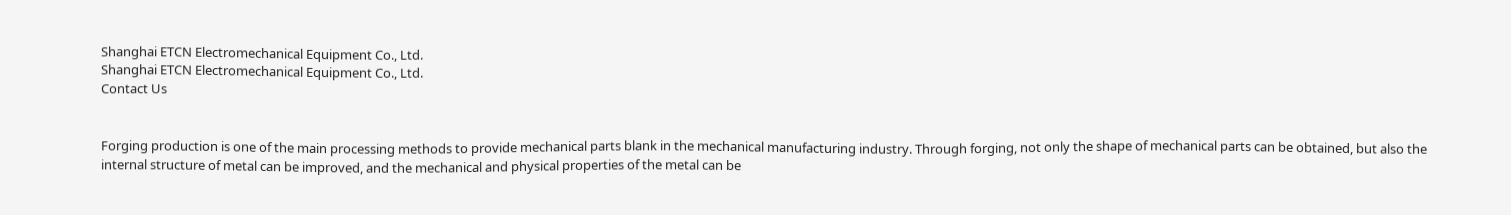Shanghai ETCN Electromechanical Equipment Co., Ltd.
Shanghai ETCN Electromechanical Equipment Co., Ltd.
Contact Us


Forging production is one of the main processing methods to provide mechanical parts blank in the mechanical manufacturing industry. Through forging, not only the shape of mechanical parts can be obtained, but also the internal structure of metal can be improved, and the mechanical and physical properties of the metal can be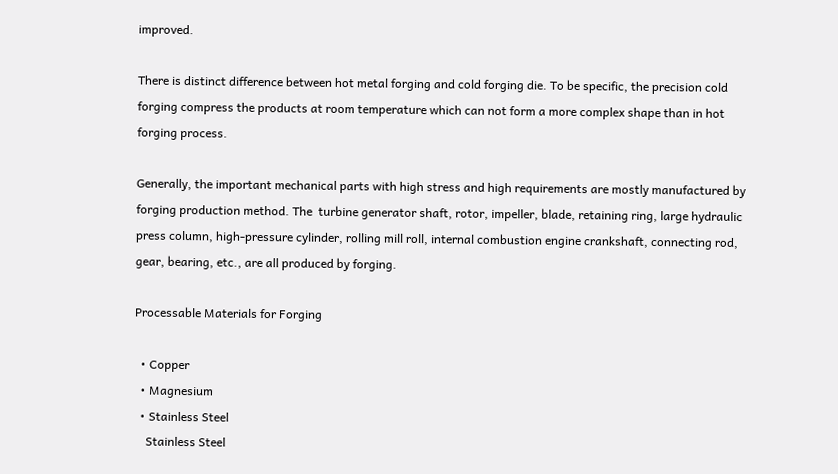improved.

There is distinct difference between hot metal forging and cold forging die. To be specific, the precision cold forging compress the products at room temperature which can not form a more complex shape than in hot forging process.

Generally, the important mechanical parts with high stress and high requirements are mostly manufactured by forging production method. The  turbine generator shaft, rotor, impeller, blade, retaining ring, large hydraulic press column, high-pressure cylinder, rolling mill roll, internal combustion engine crankshaft, connecting rod, gear, bearing, etc., are all produced by forging.

Processable Materials for Forging

  • Copper
  • Magnesium
  • Stainless Steel
    Stainless Steel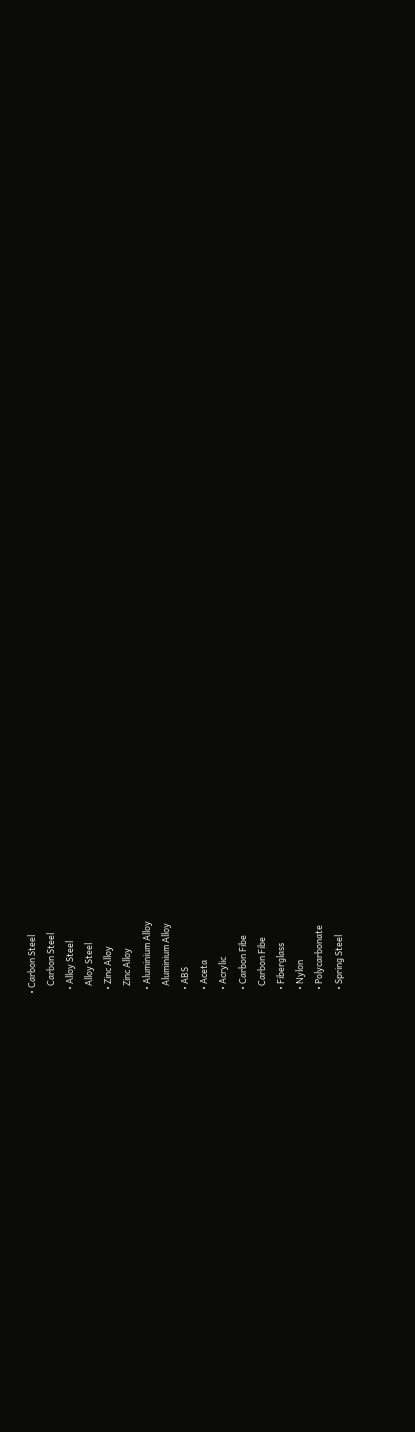• Carbon Steel
    Carbon Steel
  • Alloy Steel
    Alloy Steel
  • Zinc Alloy
    Zinc Alloy
  • Aluminium Alloy
    Aluminium Alloy
  • ABS
  • Aceta
  • Acrylic
  • Carbon Fibe
    Carbon Fibe
  • Fiberglass
  • Nylon
  • Polycarbonate
  • Spring Steel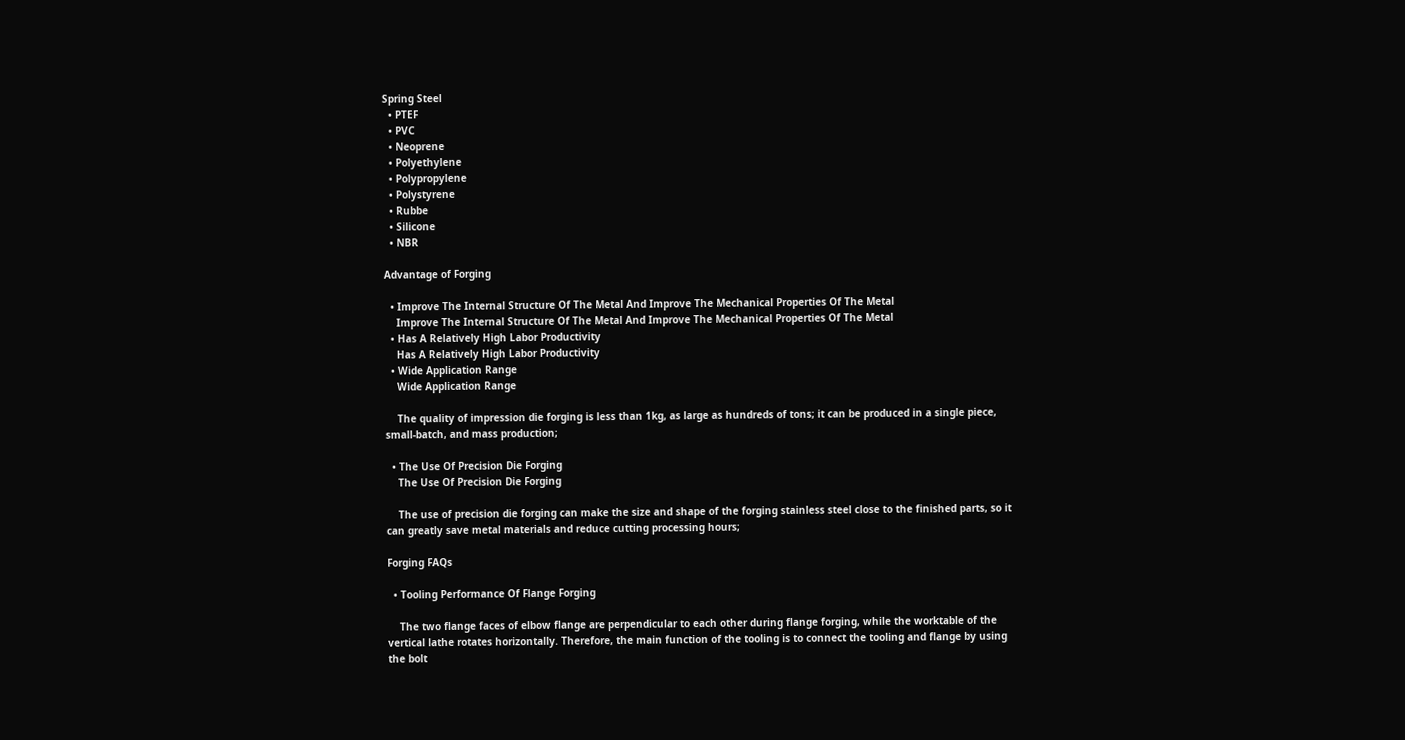Spring Steel
  • PTEF
  • PVC
  • Neoprene
  • Polyethylene
  • Polypropylene
  • Polystyrene
  • Rubbe
  • Silicone
  • NBR

Advantage of Forging

  • Improve The Internal Structure Of The Metal And Improve The Mechanical Properties Of The Metal
    Improve The Internal Structure Of The Metal And Improve The Mechanical Properties Of The Metal
  • Has A Relatively High Labor Productivity
    Has A Relatively High Labor Productivity
  • Wide Application Range
    Wide Application Range

    The quality of impression die forging is less than 1kg, as large as hundreds of tons; it can be produced in a single piece, small-batch, and mass production;

  • The Use Of Precision Die Forging
    The Use Of Precision Die Forging

    The use of precision die forging can make the size and shape of the forging stainless steel close to the finished parts, so it can greatly save metal materials and reduce cutting processing hours;

Forging FAQs

  • Tooling Performance Of Flange Forging

    The two flange faces of elbow flange are perpendicular to each other during flange forging, while the worktable of the vertical lathe rotates horizontally. Therefore, the main function of the tooling is to connect the tooling and flange by using the bolt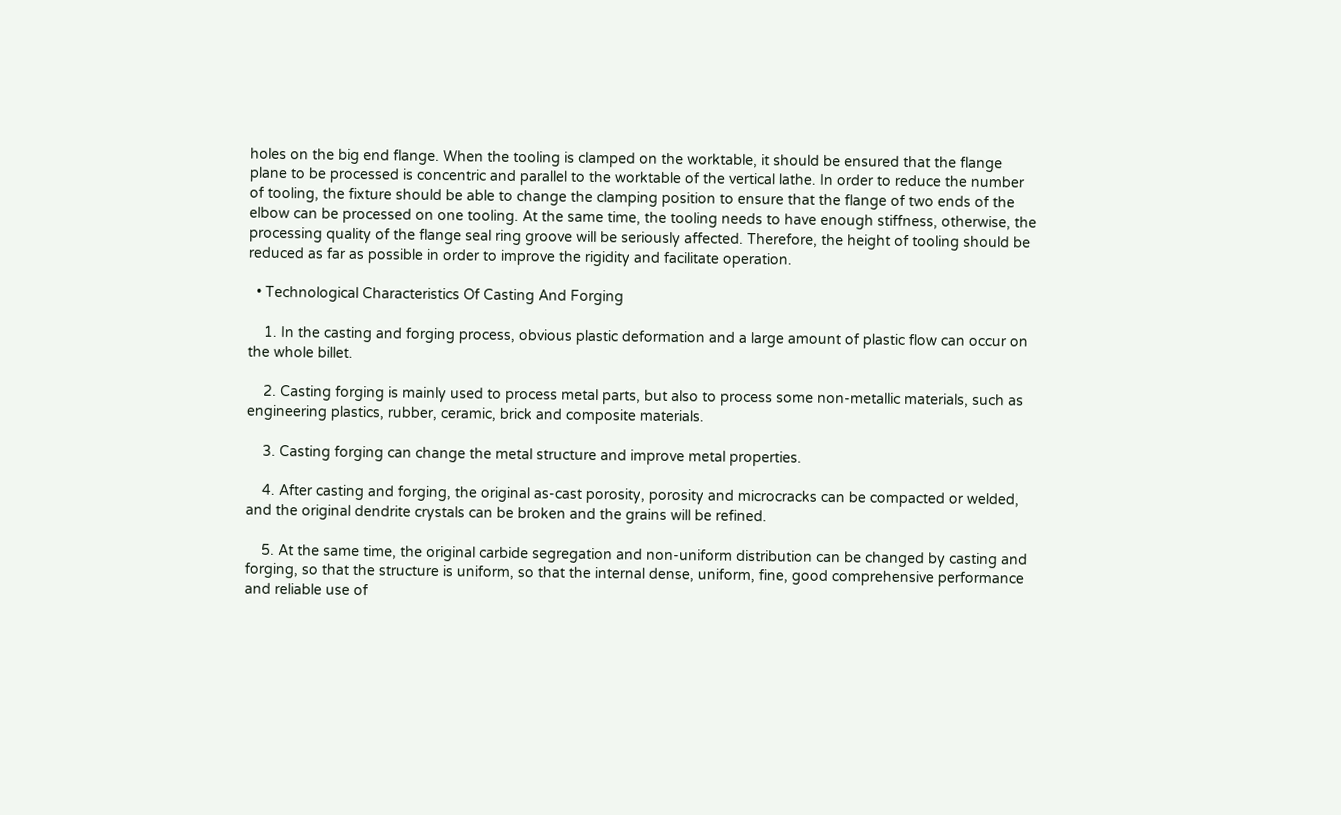holes on the big end flange. When the tooling is clamped on the worktable, it should be ensured that the flange plane to be processed is concentric and parallel to the worktable of the vertical lathe. In order to reduce the number of tooling, the fixture should be able to change the clamping position to ensure that the flange of two ends of the elbow can be processed on one tooling. At the same time, the tooling needs to have enough stiffness, otherwise, the processing quality of the flange seal ring groove will be seriously affected. Therefore, the height of tooling should be reduced as far as possible in order to improve the rigidity and facilitate operation.

  • Technological Characteristics Of Casting And Forging

    1. In the casting and forging process, obvious plastic deformation and a large amount of plastic flow can occur on the whole billet.

    2. Casting forging is mainly used to process metal parts, but also to process some non-metallic materials, such as engineering plastics, rubber, ceramic, brick and composite materials.

    3. Casting forging can change the metal structure and improve metal properties.

    4. After casting and forging, the original as-cast porosity, porosity and microcracks can be compacted or welded, and the original dendrite crystals can be broken and the grains will be refined.

    5. At the same time, the original carbide segregation and non-uniform distribution can be changed by casting and forging, so that the structure is uniform, so that the internal dense, uniform, fine, good comprehensive performance and reliable use of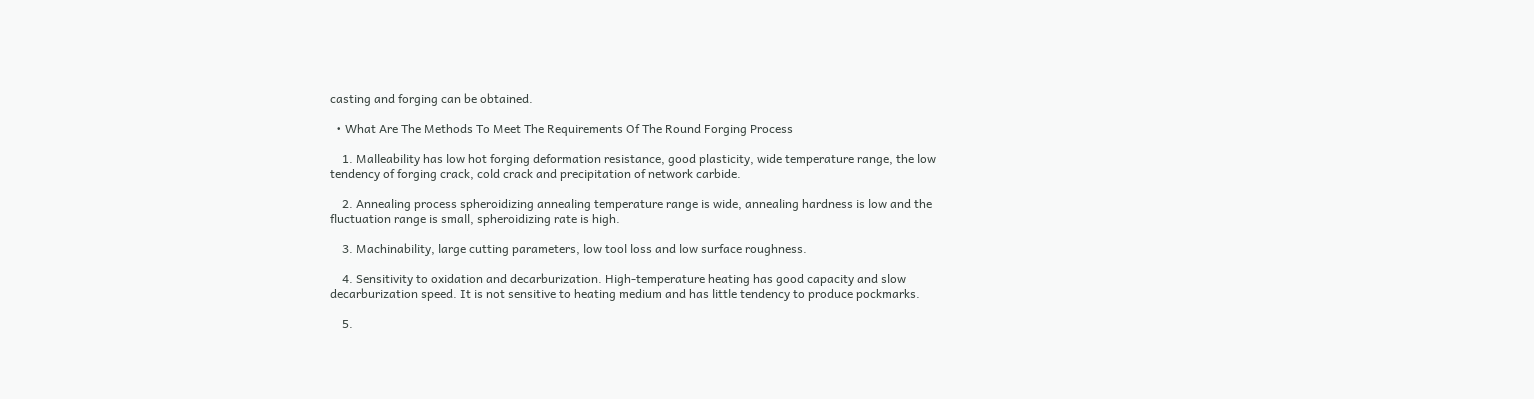casting and forging can be obtained.

  • What Are The Methods To Meet The Requirements Of The Round Forging Process

    1. Malleability has low hot forging deformation resistance, good plasticity, wide temperature range, the low tendency of forging crack, cold crack and precipitation of network carbide.

    2. Annealing process spheroidizing annealing temperature range is wide, annealing hardness is low and the fluctuation range is small, spheroidizing rate is high.

    3. Machinability, large cutting parameters, low tool loss and low surface roughness.

    4. Sensitivity to oxidation and decarburization. High-temperature heating has good capacity and slow decarburization speed. It is not sensitive to heating medium and has little tendency to produce pockmarks.

    5.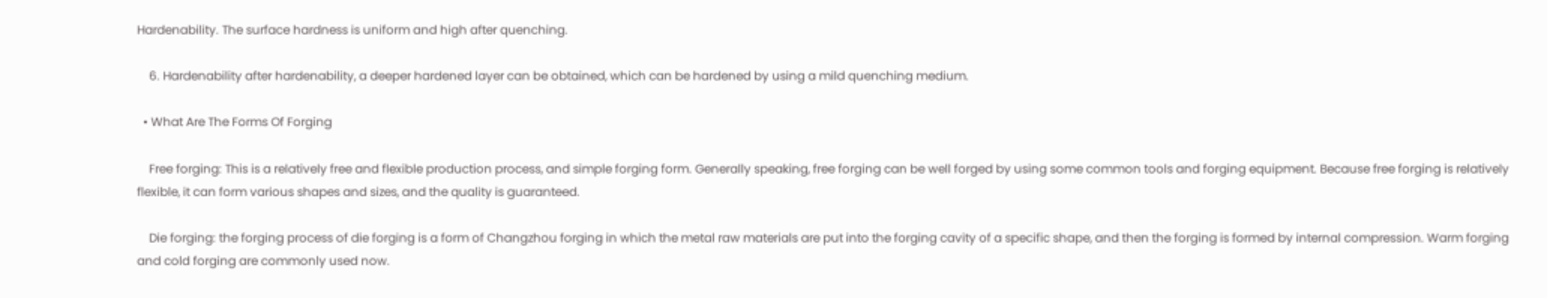Hardenability. The surface hardness is uniform and high after quenching.

    6. Hardenability after hardenability, a deeper hardened layer can be obtained, which can be hardened by using a mild quenching medium.

  • What Are The Forms Of Forging

    Free forging: This is a relatively free and flexible production process, and simple forging form. Generally speaking, free forging can be well forged by using some common tools and forging equipment. Because free forging is relatively flexible, it can form various shapes and sizes, and the quality is guaranteed.

    Die forging: the forging process of die forging is a form of Changzhou forging in which the metal raw materials are put into the forging cavity of a specific shape, and then the forging is formed by internal compression. Warm forging and cold forging are commonly used now.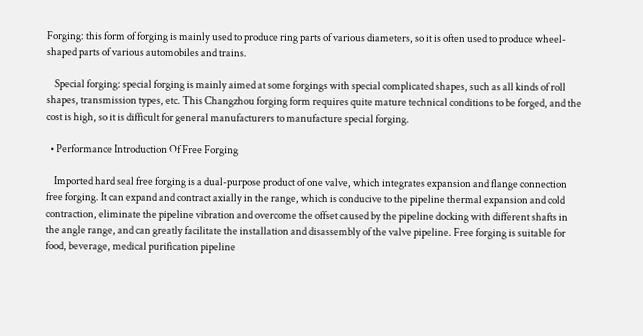Forging: this form of forging is mainly used to produce ring parts of various diameters, so it is often used to produce wheel-shaped parts of various automobiles and trains.

    Special forging: special forging is mainly aimed at some forgings with special complicated shapes, such as all kinds of roll shapes, transmission types, etc. This Changzhou forging form requires quite mature technical conditions to be forged, and the cost is high, so it is difficult for general manufacturers to manufacture special forging.

  • Performance Introduction Of Free Forging

    Imported hard seal free forging is a dual-purpose product of one valve, which integrates expansion and flange connection free forging. It can expand and contract axially in the range, which is conducive to the pipeline thermal expansion and cold contraction, eliminate the pipeline vibration and overcome the offset caused by the pipeline docking with different shafts in the angle range, and can greatly facilitate the installation and disassembly of the valve pipeline. Free forging is suitable for food, beverage, medical purification pipeline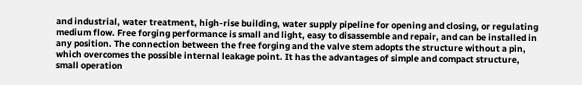and industrial, water treatment, high-rise building, water supply pipeline for opening and closing, or regulating medium flow. Free forging performance is small and light, easy to disassemble and repair, and can be installed in any position. The connection between the free forging and the valve stem adopts the structure without a pin, which overcomes the possible internal leakage point. It has the advantages of simple and compact structure, small operation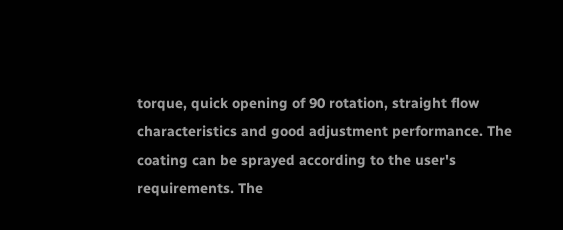torque, quick opening of 90 rotation, straight flow characteristics and good adjustment performance. The coating can be sprayed according to the user's requirements. The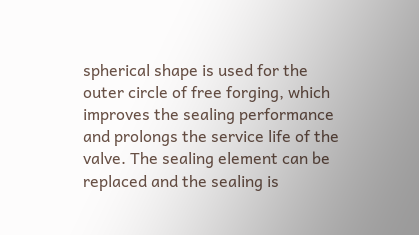spherical shape is used for the outer circle of free forging, which improves the sealing performance and prolongs the service life of the valve. The sealing element can be replaced and the sealing is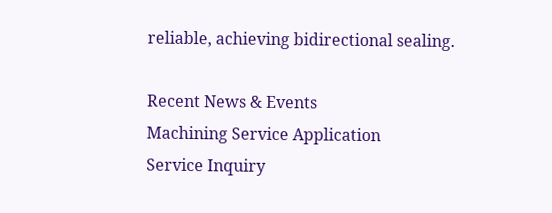reliable, achieving bidirectional sealing.

Recent News & Events
Machining Service Application
Service Inquiry